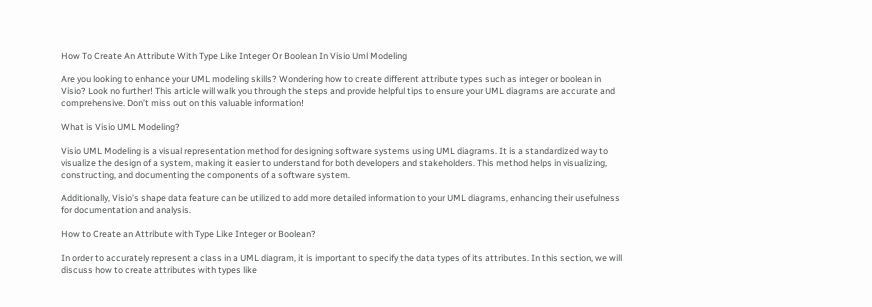How To Create An Attribute With Type Like Integer Or Boolean In Visio Uml Modeling

Are you looking to enhance your UML modeling skills? Wondering how to create different attribute types such as integer or boolean in Visio? Look no further! This article will walk you through the steps and provide helpful tips to ensure your UML diagrams are accurate and comprehensive. Don’t miss out on this valuable information!

What is Visio UML Modeling?

Visio UML Modeling is a visual representation method for designing software systems using UML diagrams. It is a standardized way to visualize the design of a system, making it easier to understand for both developers and stakeholders. This method helps in visualizing, constructing, and documenting the components of a software system.

Additionally, Visio’s shape data feature can be utilized to add more detailed information to your UML diagrams, enhancing their usefulness for documentation and analysis.

How to Create an Attribute with Type Like Integer or Boolean?

In order to accurately represent a class in a UML diagram, it is important to specify the data types of its attributes. In this section, we will discuss how to create attributes with types like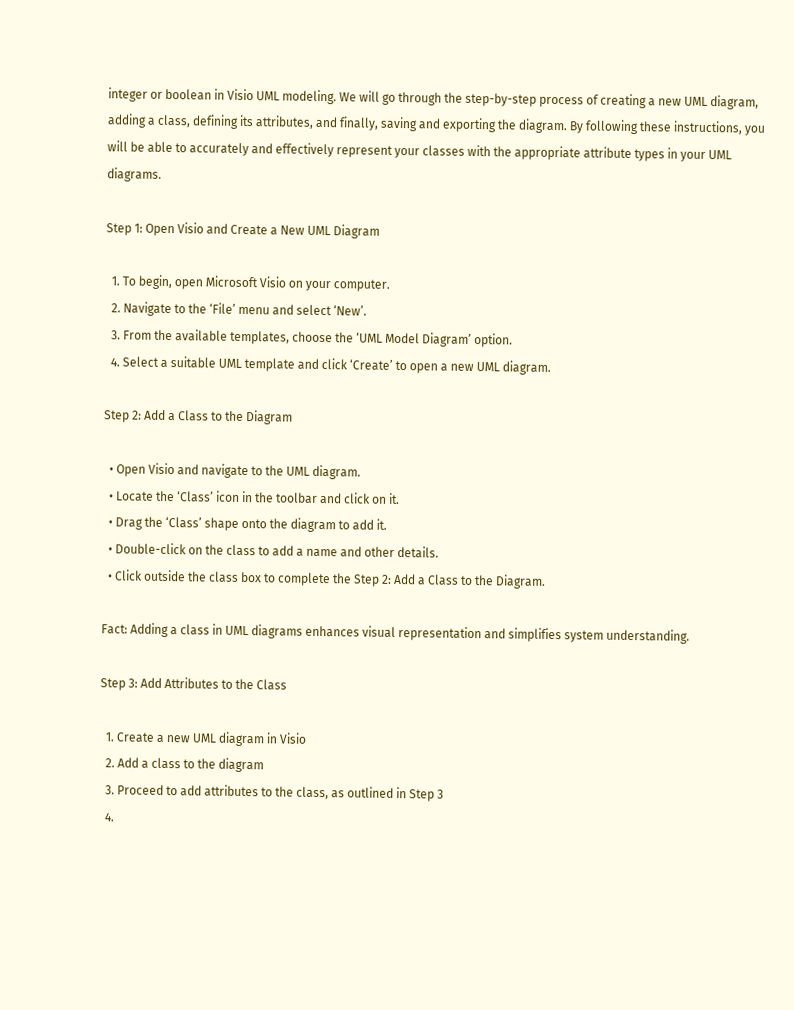integer or boolean in Visio UML modeling. We will go through the step-by-step process of creating a new UML diagram, adding a class, defining its attributes, and finally, saving and exporting the diagram. By following these instructions, you will be able to accurately and effectively represent your classes with the appropriate attribute types in your UML diagrams.

Step 1: Open Visio and Create a New UML Diagram

  1. To begin, open Microsoft Visio on your computer.
  2. Navigate to the ‘File’ menu and select ‘New’.
  3. From the available templates, choose the ‘UML Model Diagram’ option.
  4. Select a suitable UML template and click ‘Create’ to open a new UML diagram.

Step 2: Add a Class to the Diagram

  • Open Visio and navigate to the UML diagram.
  • Locate the ‘Class’ icon in the toolbar and click on it.
  • Drag the ‘Class’ shape onto the diagram to add it.
  • Double-click on the class to add a name and other details.
  • Click outside the class box to complete the Step 2: Add a Class to the Diagram.

Fact: Adding a class in UML diagrams enhances visual representation and simplifies system understanding.

Step 3: Add Attributes to the Class

  1. Create a new UML diagram in Visio
  2. Add a class to the diagram
  3. Proceed to add attributes to the class, as outlined in Step 3
  4.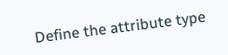Define the attribute type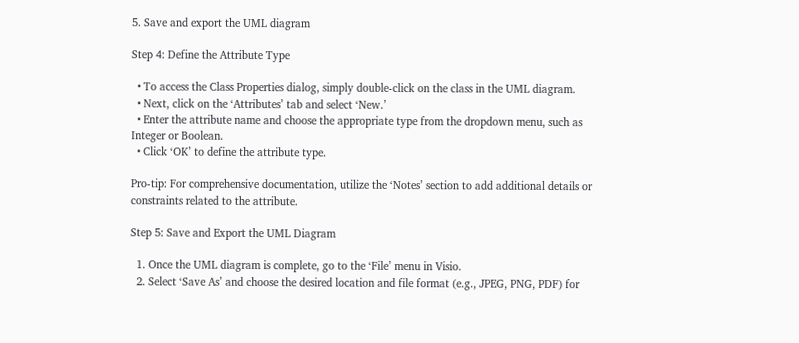5. Save and export the UML diagram

Step 4: Define the Attribute Type

  • To access the Class Properties dialog, simply double-click on the class in the UML diagram.
  • Next, click on the ‘Attributes’ tab and select ‘New.’
  • Enter the attribute name and choose the appropriate type from the dropdown menu, such as Integer or Boolean.
  • Click ‘OK’ to define the attribute type.

Pro-tip: For comprehensive documentation, utilize the ‘Notes’ section to add additional details or constraints related to the attribute.

Step 5: Save and Export the UML Diagram

  1. Once the UML diagram is complete, go to the ‘File’ menu in Visio.
  2. Select ‘Save As’ and choose the desired location and file format (e.g., JPEG, PNG, PDF) for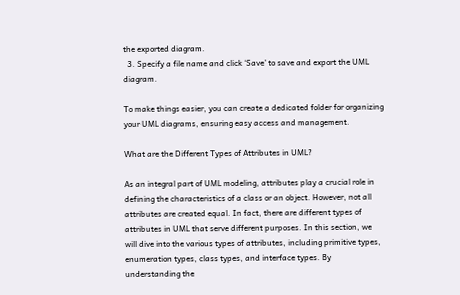the exported diagram.
  3. Specify a file name and click ‘Save’ to save and export the UML diagram.

To make things easier, you can create a dedicated folder for organizing your UML diagrams, ensuring easy access and management.

What are the Different Types of Attributes in UML?

As an integral part of UML modeling, attributes play a crucial role in defining the characteristics of a class or an object. However, not all attributes are created equal. In fact, there are different types of attributes in UML that serve different purposes. In this section, we will dive into the various types of attributes, including primitive types, enumeration types, class types, and interface types. By understanding the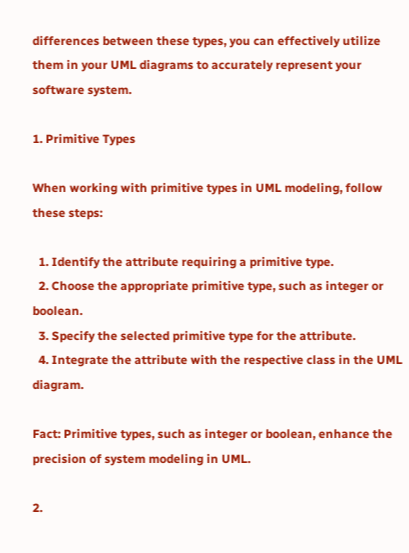differences between these types, you can effectively utilize them in your UML diagrams to accurately represent your software system.

1. Primitive Types

When working with primitive types in UML modeling, follow these steps:

  1. Identify the attribute requiring a primitive type.
  2. Choose the appropriate primitive type, such as integer or boolean.
  3. Specify the selected primitive type for the attribute.
  4. Integrate the attribute with the respective class in the UML diagram.

Fact: Primitive types, such as integer or boolean, enhance the precision of system modeling in UML.

2.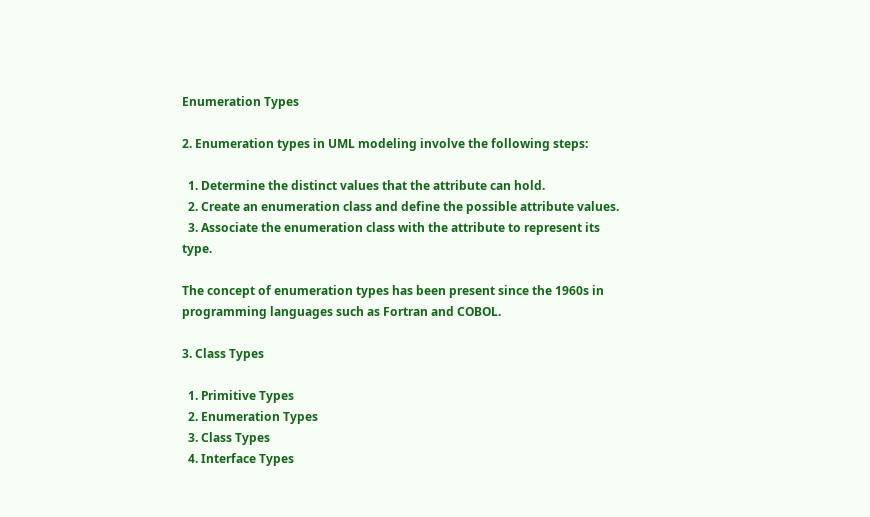Enumeration Types

2. Enumeration types in UML modeling involve the following steps:

  1. Determine the distinct values that the attribute can hold.
  2. Create an enumeration class and define the possible attribute values.
  3. Associate the enumeration class with the attribute to represent its type.

The concept of enumeration types has been present since the 1960s in programming languages such as Fortran and COBOL.

3. Class Types

  1. Primitive Types
  2. Enumeration Types
  3. Class Types
  4. Interface Types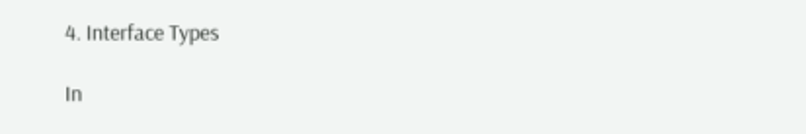4. Interface Types

In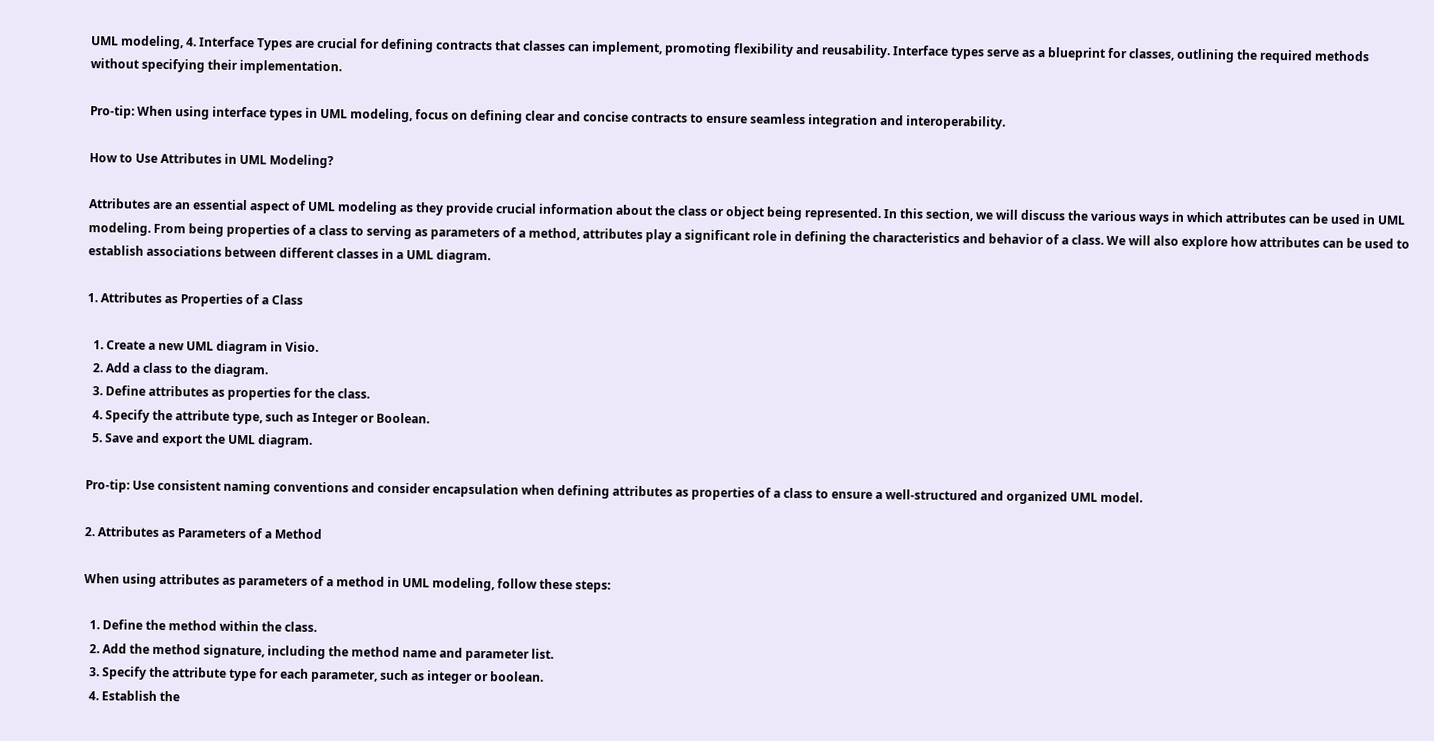UML modeling, 4. Interface Types are crucial for defining contracts that classes can implement, promoting flexibility and reusability. Interface types serve as a blueprint for classes, outlining the required methods without specifying their implementation.

Pro-tip: When using interface types in UML modeling, focus on defining clear and concise contracts to ensure seamless integration and interoperability.

How to Use Attributes in UML Modeling?

Attributes are an essential aspect of UML modeling as they provide crucial information about the class or object being represented. In this section, we will discuss the various ways in which attributes can be used in UML modeling. From being properties of a class to serving as parameters of a method, attributes play a significant role in defining the characteristics and behavior of a class. We will also explore how attributes can be used to establish associations between different classes in a UML diagram.

1. Attributes as Properties of a Class

  1. Create a new UML diagram in Visio.
  2. Add a class to the diagram.
  3. Define attributes as properties for the class.
  4. Specify the attribute type, such as Integer or Boolean.
  5. Save and export the UML diagram.

Pro-tip: Use consistent naming conventions and consider encapsulation when defining attributes as properties of a class to ensure a well-structured and organized UML model.

2. Attributes as Parameters of a Method

When using attributes as parameters of a method in UML modeling, follow these steps:

  1. Define the method within the class.
  2. Add the method signature, including the method name and parameter list.
  3. Specify the attribute type for each parameter, such as integer or boolean.
  4. Establish the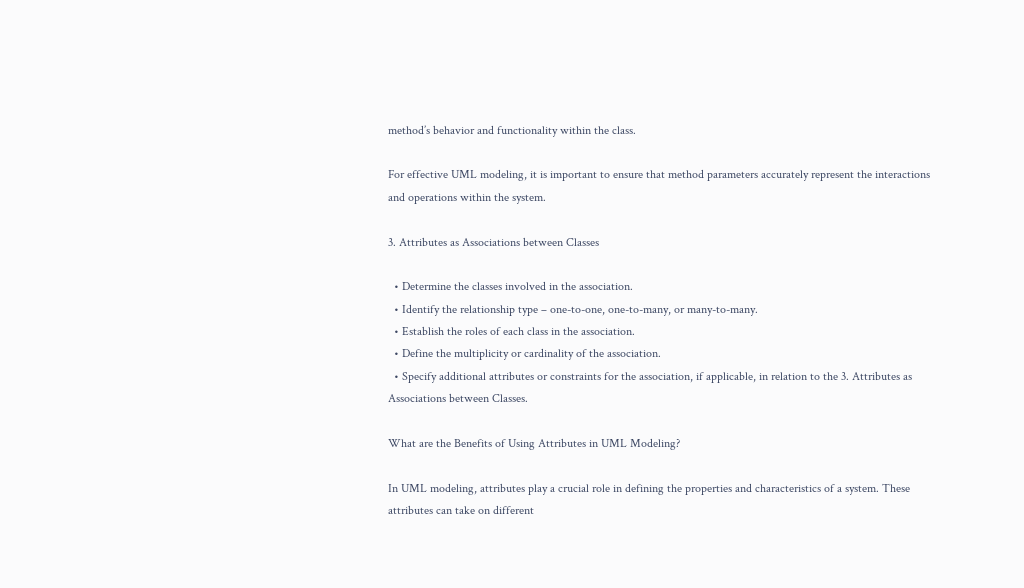method’s behavior and functionality within the class.

For effective UML modeling, it is important to ensure that method parameters accurately represent the interactions and operations within the system.

3. Attributes as Associations between Classes

  • Determine the classes involved in the association.
  • Identify the relationship type – one-to-one, one-to-many, or many-to-many.
  • Establish the roles of each class in the association.
  • Define the multiplicity or cardinality of the association.
  • Specify additional attributes or constraints for the association, if applicable, in relation to the 3. Attributes as Associations between Classes.

What are the Benefits of Using Attributes in UML Modeling?

In UML modeling, attributes play a crucial role in defining the properties and characteristics of a system. These attributes can take on different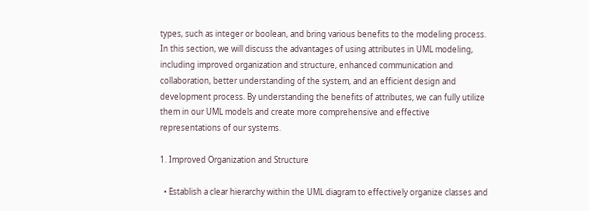types, such as integer or boolean, and bring various benefits to the modeling process. In this section, we will discuss the advantages of using attributes in UML modeling, including improved organization and structure, enhanced communication and collaboration, better understanding of the system, and an efficient design and development process. By understanding the benefits of attributes, we can fully utilize them in our UML models and create more comprehensive and effective representations of our systems.

1. Improved Organization and Structure

  • Establish a clear hierarchy within the UML diagram to effectively organize classes and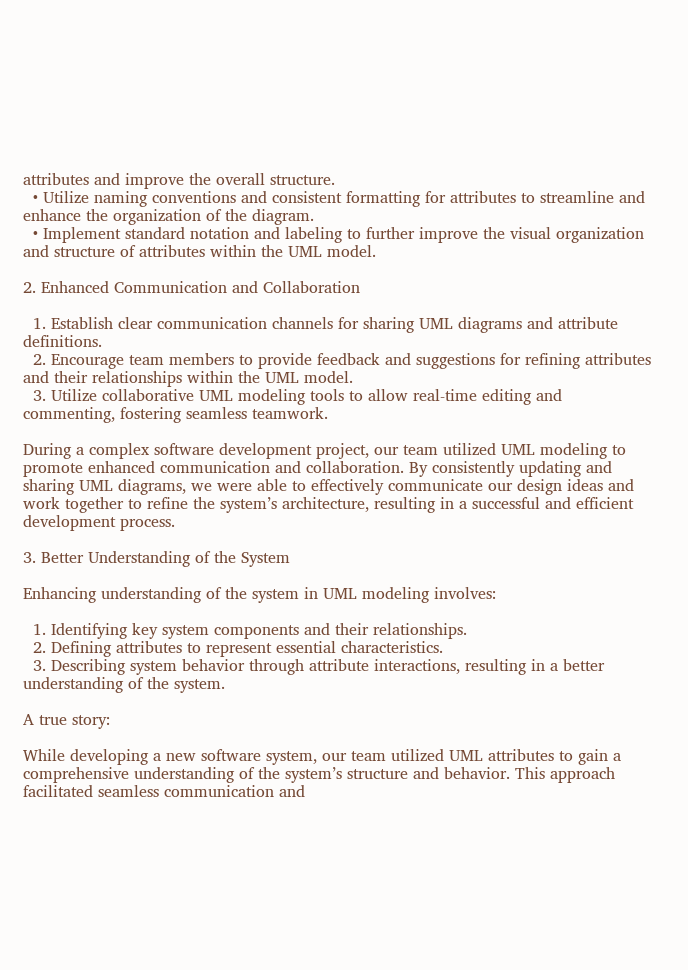attributes and improve the overall structure.
  • Utilize naming conventions and consistent formatting for attributes to streamline and enhance the organization of the diagram.
  • Implement standard notation and labeling to further improve the visual organization and structure of attributes within the UML model.

2. Enhanced Communication and Collaboration

  1. Establish clear communication channels for sharing UML diagrams and attribute definitions.
  2. Encourage team members to provide feedback and suggestions for refining attributes and their relationships within the UML model.
  3. Utilize collaborative UML modeling tools to allow real-time editing and commenting, fostering seamless teamwork.

During a complex software development project, our team utilized UML modeling to promote enhanced communication and collaboration. By consistently updating and sharing UML diagrams, we were able to effectively communicate our design ideas and work together to refine the system’s architecture, resulting in a successful and efficient development process.

3. Better Understanding of the System

Enhancing understanding of the system in UML modeling involves:

  1. Identifying key system components and their relationships.
  2. Defining attributes to represent essential characteristics.
  3. Describing system behavior through attribute interactions, resulting in a better understanding of the system.

A true story:

While developing a new software system, our team utilized UML attributes to gain a comprehensive understanding of the system’s structure and behavior. This approach facilitated seamless communication and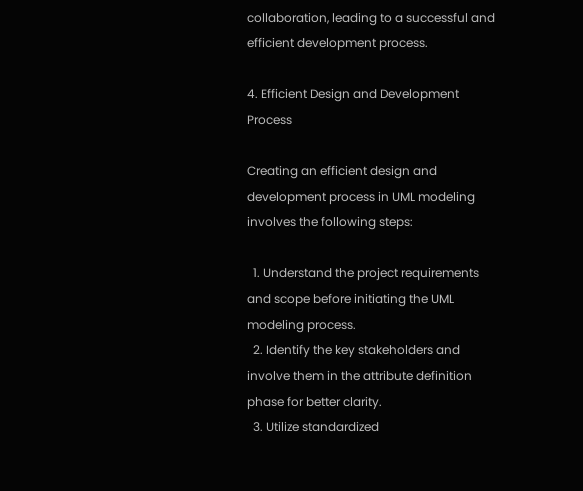collaboration, leading to a successful and efficient development process.

4. Efficient Design and Development Process

Creating an efficient design and development process in UML modeling involves the following steps:

  1. Understand the project requirements and scope before initiating the UML modeling process.
  2. Identify the key stakeholders and involve them in the attribute definition phase for better clarity.
  3. Utilize standardized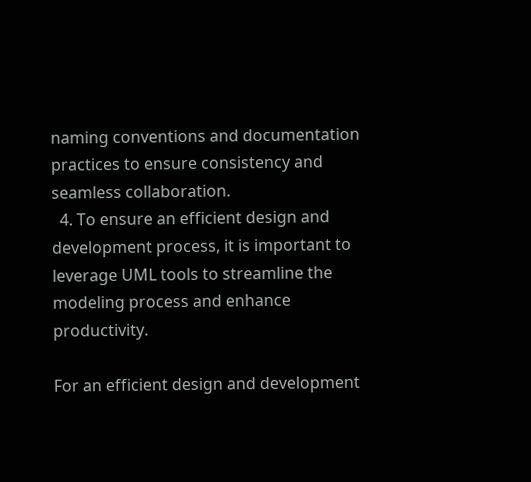naming conventions and documentation practices to ensure consistency and seamless collaboration.
  4. To ensure an efficient design and development process, it is important to leverage UML tools to streamline the modeling process and enhance productivity.

For an efficient design and development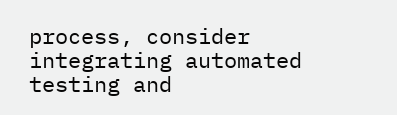process, consider integrating automated testing and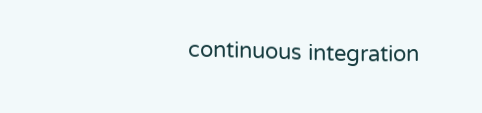continuous integration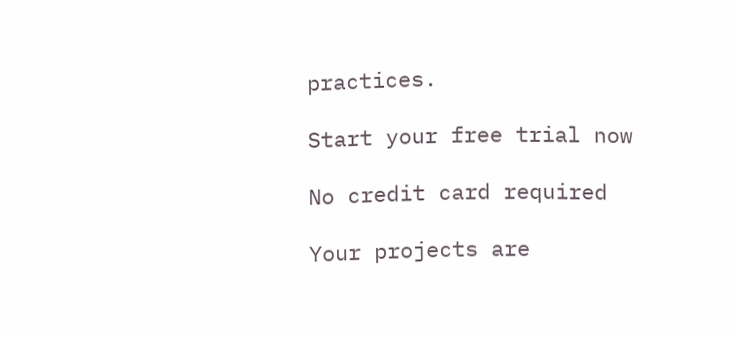practices.

Start your free trial now

No credit card required

Your projects are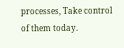processes, Take control of them today.